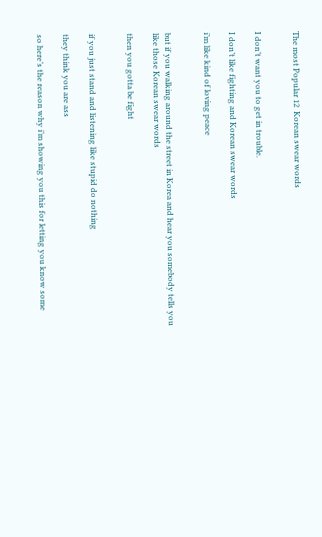The most Popular 12  Korean swear words


I don’t want you to get in trouble.

I don’t like fighting and Korean swear words

i’m like kind of loving peace


but if you walking around the street in Korea and hear you somebody tells you like those Korean swear words

then you gotta be fight


if you just stand and listening like stupid do nothing

they think you are ass

so here’s the reason why i’m showing you this for letting you know some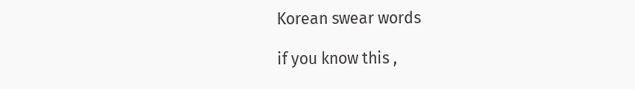Korean swear words

if you know this ,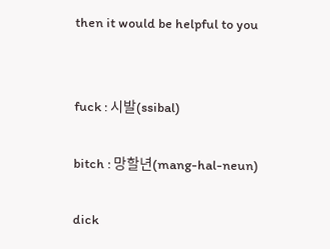then it would be helpful to you


fuck : 시발(ssibal)

bitch : 망할년(mang-hal-neun)

dick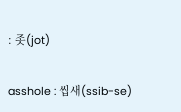: 좃(jot)

asshole : 씹새(ssib-se)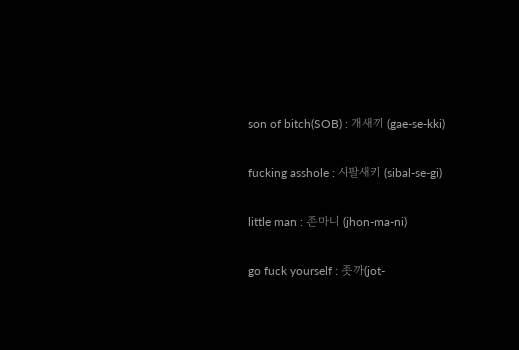son of bitch(SOB) : 개새끼 (gae-se-kki)

fucking asshole : 시팔새키 (sibal-se-gi)

little man : 존마니 (jhon-ma-ni)

go fuck yourself : 좃까(jot-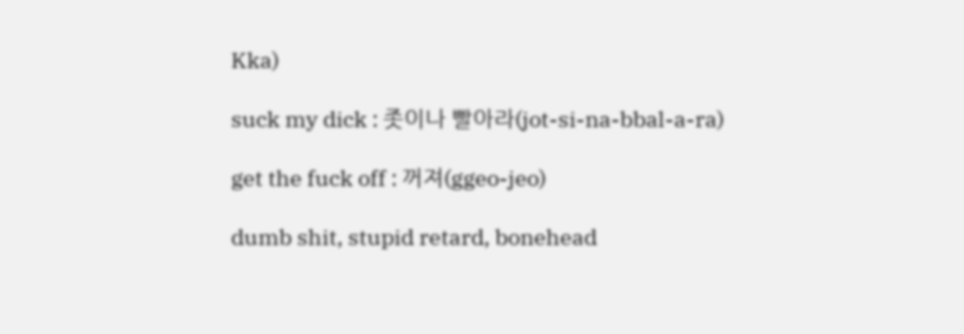Kka)

suck my dick : 좃이나 빨아라(jot-si-na-bbal-a-ra)

get the fuck off : 꺼져(ggeo-jeo)

dumb shit, stupid retard, bonehead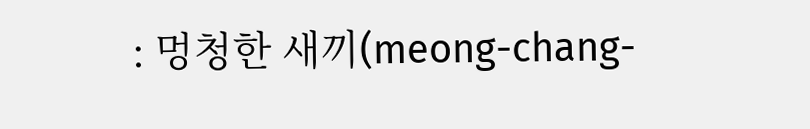: 멍청한 새끼(meong-chang-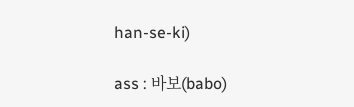han-se-ki)

ass : 바보(babo)